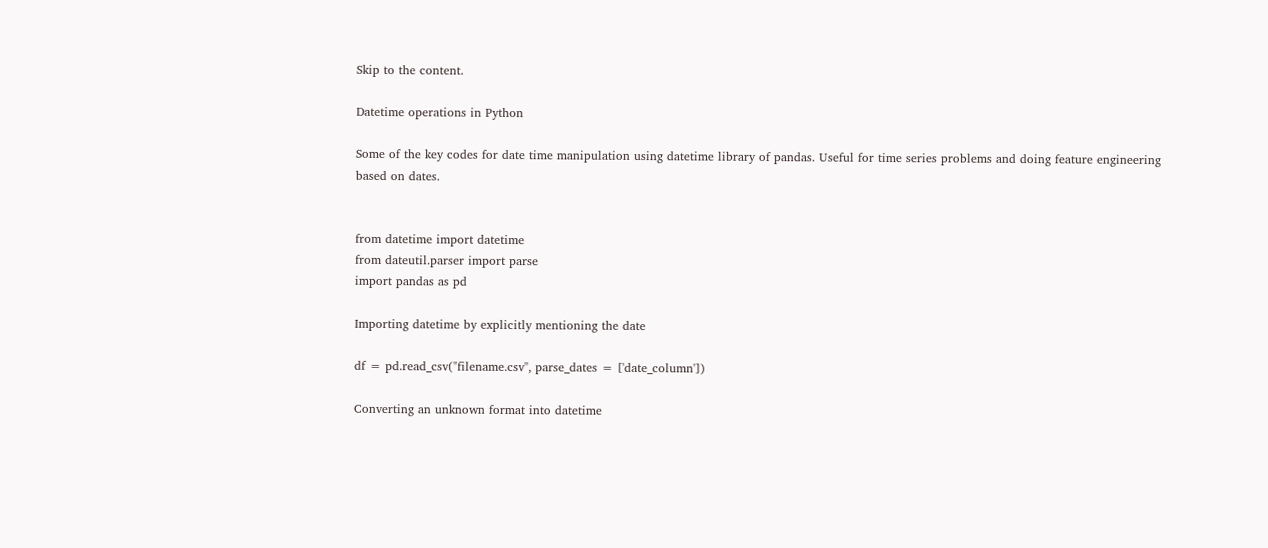Skip to the content.

Datetime operations in Python

Some of the key codes for date time manipulation using datetime library of pandas. Useful for time series problems and doing feature engineering based on dates.


from datetime import datetime
from dateutil.parser import parse
import pandas as pd

Importing datetime by explicitly mentioning the date

df = pd.read_csv("filename.csv", parse_dates = ['date_column'])

Converting an unknown format into datetime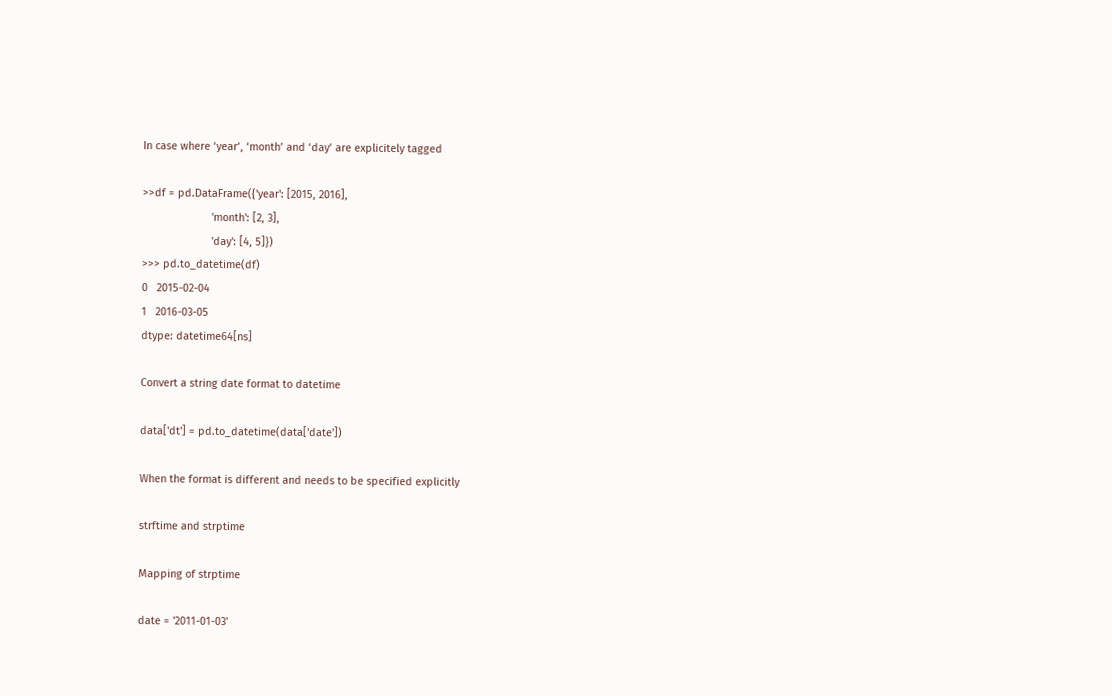In case where ‘year’, ‘month’ and ‘day’ are explicitely tagged

>>df = pd.DataFrame({'year': [2015, 2016],
                       'month': [2, 3],
                       'day': [4, 5]})
>>> pd.to_datetime(df)
0   2015-02-04
1   2016-03-05
dtype: datetime64[ns]

Convert a string date format to datetime

data['dt'] = pd.to_datetime(data['date'])

When the format is different and needs to be specified explicitly

strftime and strptime

Mapping of strptime

date = '2011-01-03'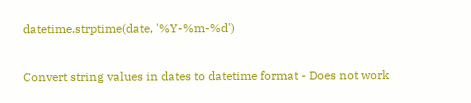datetime.strptime(date, '%Y-%m-%d')

Convert string values in dates to datetime format - Does not work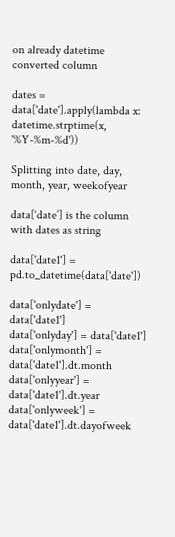on already datetime converted column

dates = data['date'].apply(lambda x: datetime.strptime(x, '%Y-%m-%d'))

Splitting into date, day, month, year, weekofyear

data[‘date’] is the column with dates as string

data['date1'] = pd.to_datetime(data['date'])

data['onlydate'] = data['date1']
data['onlyday'] = data['date1']
data['onlymonth'] = data['date1'].dt.month
data['onlyyear'] = data['date1'].dt.year
data['onlyweek'] = data['date1'].dt.dayofweek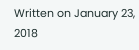Written on January 23, 2018